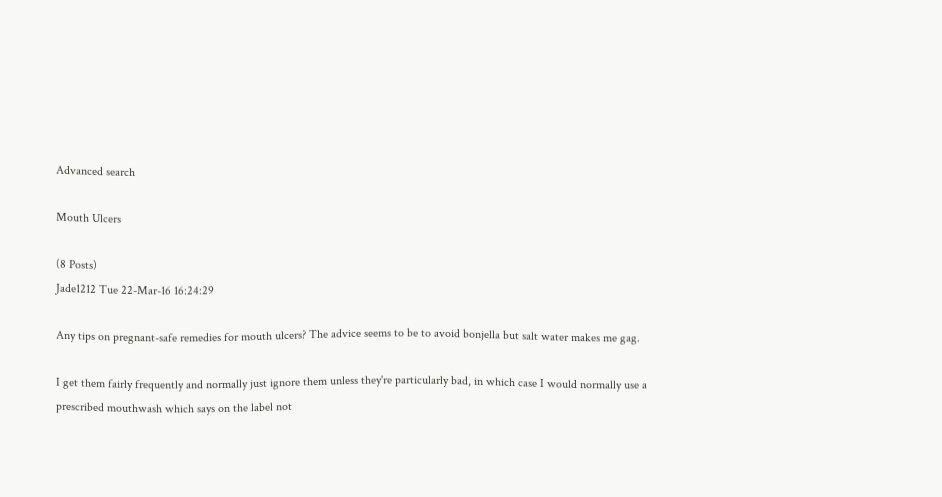Advanced search

Mouth Ulcers

(8 Posts)
Jade1212 Tue 22-Mar-16 16:24:29

Any tips on pregnant-safe remedies for mouth ulcers? The advice seems to be to avoid bonjella but salt water makes me gag.

I get them fairly frequently and normally just ignore them unless they're particularly bad, in which case I would normally use a prescribed mouthwash which says on the label not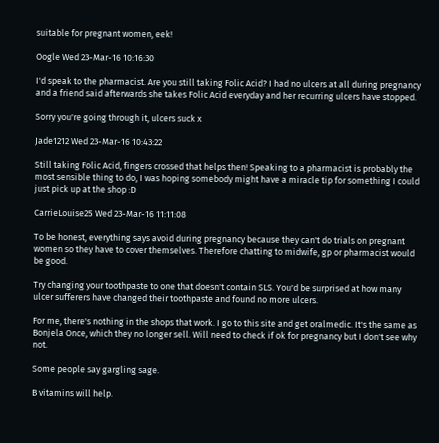suitable for pregnant women, eek!

Oogle Wed 23-Mar-16 10:16:30

I'd speak to the pharmacist. Are you still taking Folic Acid? I had no ulcers at all during pregnancy and a friend said afterwards she takes Folic Acid everyday and her recurring ulcers have stopped.

Sorry you're going through it, ulcers suck x

Jade1212 Wed 23-Mar-16 10:43:22

Still taking Folic Acid, fingers crossed that helps then! Speaking to a pharmacist is probably the most sensible thing to do, I was hoping somebody might have a miracle tip for something I could just pick up at the shop :D

CarrieLouise25 Wed 23-Mar-16 11:11:08

To be honest, everything says avoid during pregnancy because they can't do trials on pregnant women so they have to cover themselves. Therefore chatting to midwife, gp or pharmacist would be good.

Try changing your toothpaste to one that doesn't contain SLS. You'd be surprised at how many ulcer sufferers have changed their toothpaste and found no more ulcers.

For me, there's nothing in the shops that work. I go to this site and get oralmedic. It's the same as Bonjela Once, which they no longer sell. Will need to check if ok for pregnancy but I don't see why not.

Some people say gargling sage.

B vitamins will help.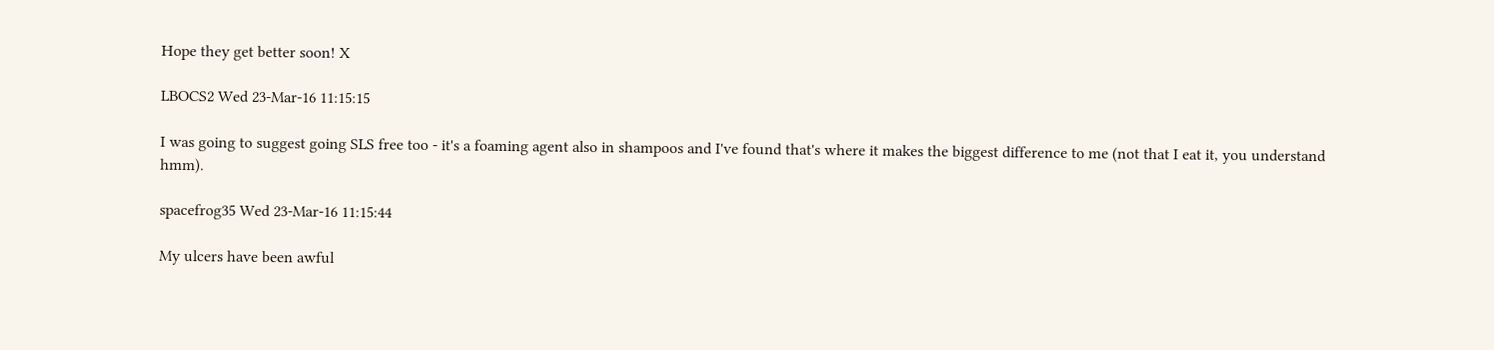Hope they get better soon! X

LBOCS2 Wed 23-Mar-16 11:15:15

I was going to suggest going SLS free too - it's a foaming agent also in shampoos and I've found that's where it makes the biggest difference to me (not that I eat it, you understand hmm).

spacefrog35 Wed 23-Mar-16 11:15:44

My ulcers have been awful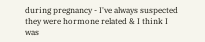during pregnancy - I've always suspected they were hormone related & I think I was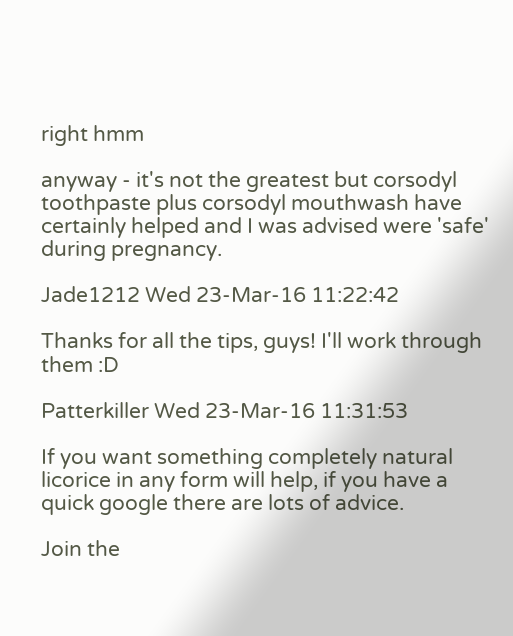right hmm

anyway - it's not the greatest but corsodyl toothpaste plus corsodyl mouthwash have certainly helped and I was advised were 'safe' during pregnancy.

Jade1212 Wed 23-Mar-16 11:22:42

Thanks for all the tips, guys! I'll work through them :D

Patterkiller Wed 23-Mar-16 11:31:53

If you want something completely natural licorice in any form will help, if you have a quick google there are lots of advice.

Join the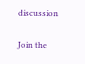discussion

Join the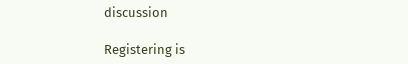discussion

Registering is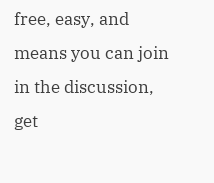free, easy, and means you can join in the discussion, get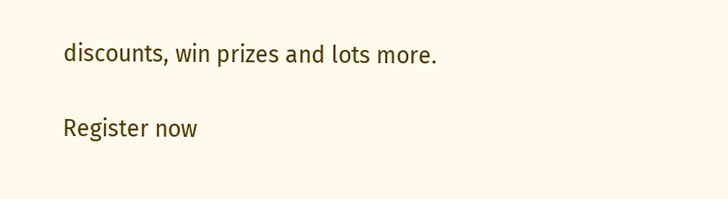discounts, win prizes and lots more.

Register now